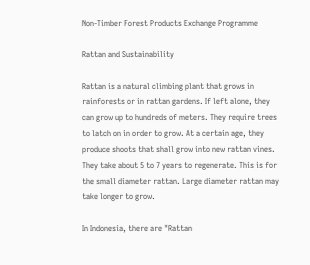Non-Timber Forest Products Exchange Programme

Rattan and Sustainability

Rattan is a natural climbing plant that grows in rainforests or in rattan gardens. If left alone, they can grow up to hundreds of meters. They require trees to latch on in order to grow. At a certain age, they produce shoots that shall grow into new rattan vines. They take about 5 to 7 years to regenerate. This is for the small diameter rattan. Large diameter rattan may take longer to grow.

In Indonesia, there are "Rattan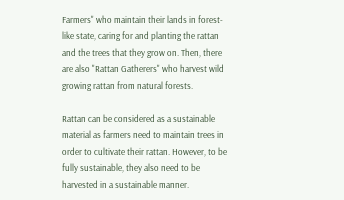Farmers" who maintain their lands in forest-like state, caring for and planting the rattan and the trees that they grow on. Then, there are also "Rattan Gatherers" who harvest wild growing rattan from natural forests.

Rattan can be considered as a sustainable material as farmers need to maintain trees in order to cultivate their rattan. However, to be fully sustainable, they also need to be harvested in a sustainable manner.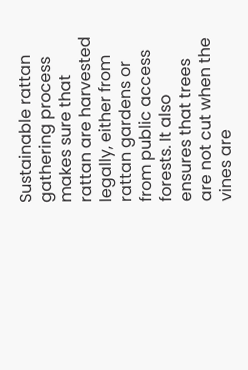Sustainable rattan gathering process makes sure that rattan are harvested legally, either from rattan gardens or from public access forests. It also ensures that trees are not cut when the vines are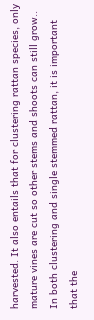harvested. It also entails that for clustering rattan species, only mature vines are cut so other stems and shoots can still grow.. In both clustering and single stemmed rattan, it is important that the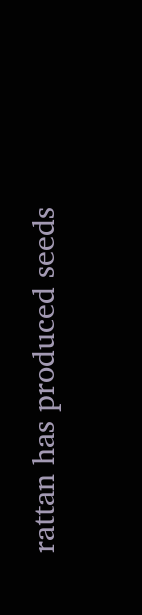rattan has produced seeds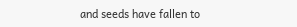and seeds have fallen to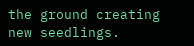the ground creating new seedlings.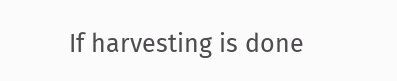If harvesting is done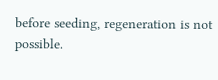before seeding, regeneration is not possible.